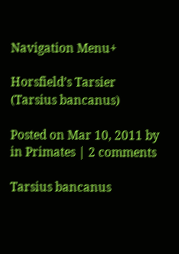Navigation Menu+

Horsfield’s Tarsier (Tarsius bancanus)

Posted on Mar 10, 2011 by in Primates | 2 comments

Tarsius bancanus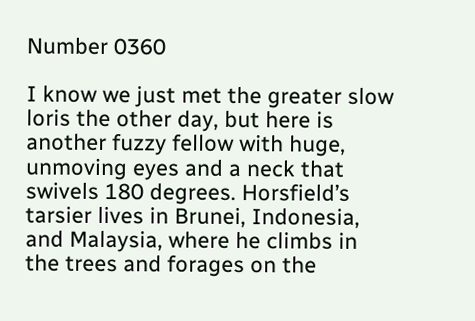Number 0360

I know we just met the greater slow loris the other day, but here is another fuzzy fellow with huge, unmoving eyes and a neck that swivels 180 degrees. Horsfield’s tarsier lives in Brunei, Indonesia, and Malaysia, where he climbs in the trees and forages on the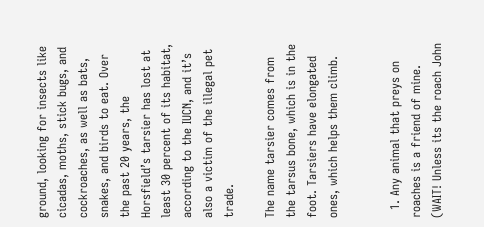ground, looking for insects like cicadas, moths, stick bugs, and cockroaches, as well as bats, snakes, and birds to eat. Over the past 20 years, the Horsfield’s tarsier has lost at least 30 percent of its habitat, according to the IUCN, and it’s also a victim of the illegal pet trade.

The name tarsier comes from the tarsus bone, which is in the foot. Tarsiers have elongated ones, which helps them climb.


  1. Any animal that preys on roaches is a friend of mine. (WAIT! Unless its the roach John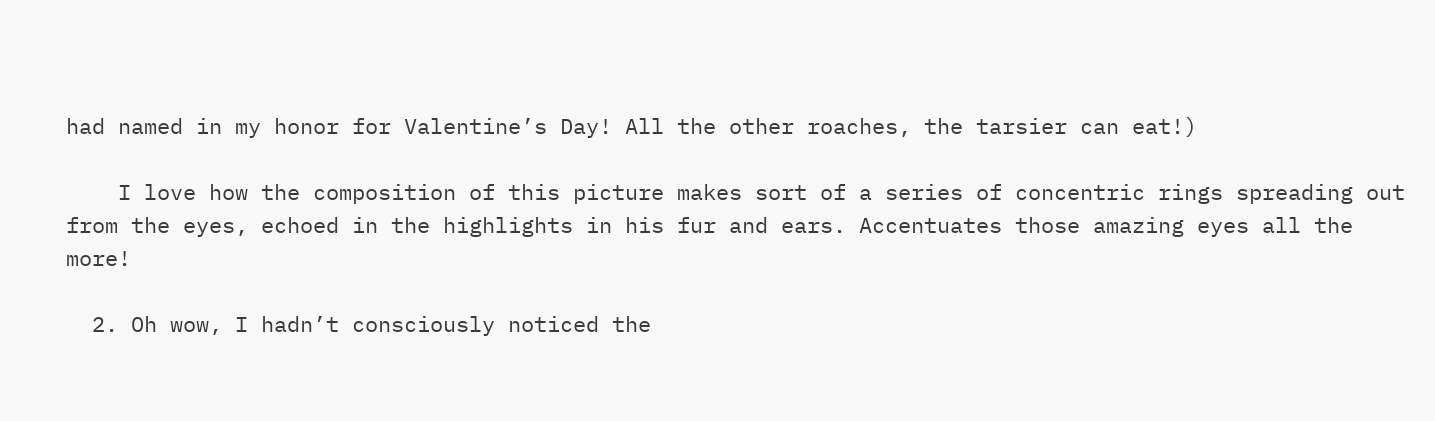had named in my honor for Valentine’s Day! All the other roaches, the tarsier can eat!)

    I love how the composition of this picture makes sort of a series of concentric rings spreading out from the eyes, echoed in the highlights in his fur and ears. Accentuates those amazing eyes all the more!

  2. Oh wow, I hadn’t consciously noticed the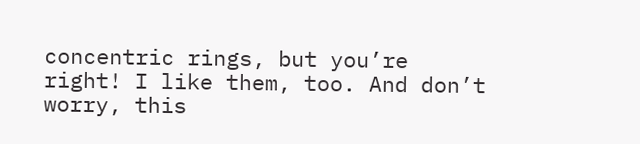concentric rings, but you’re right! I like them, too. And don’t worry, this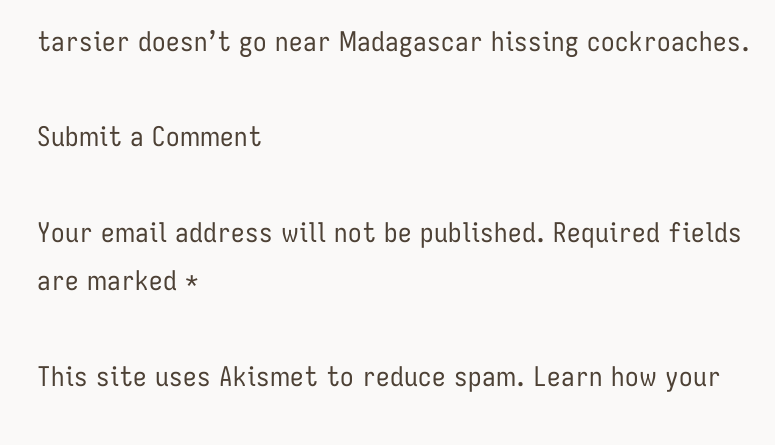tarsier doesn’t go near Madagascar hissing cockroaches.

Submit a Comment

Your email address will not be published. Required fields are marked *

This site uses Akismet to reduce spam. Learn how your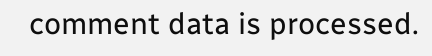comment data is processed.